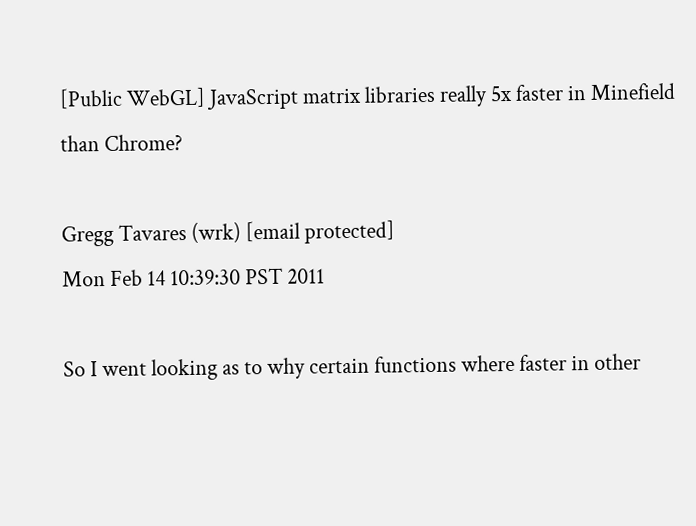[Public WebGL] JavaScript matrix libraries really 5x faster in Minefield than Chrome?

Gregg Tavares (wrk) [email protected]
Mon Feb 14 10:39:30 PST 2011

So I went looking as to why certain functions where faster in other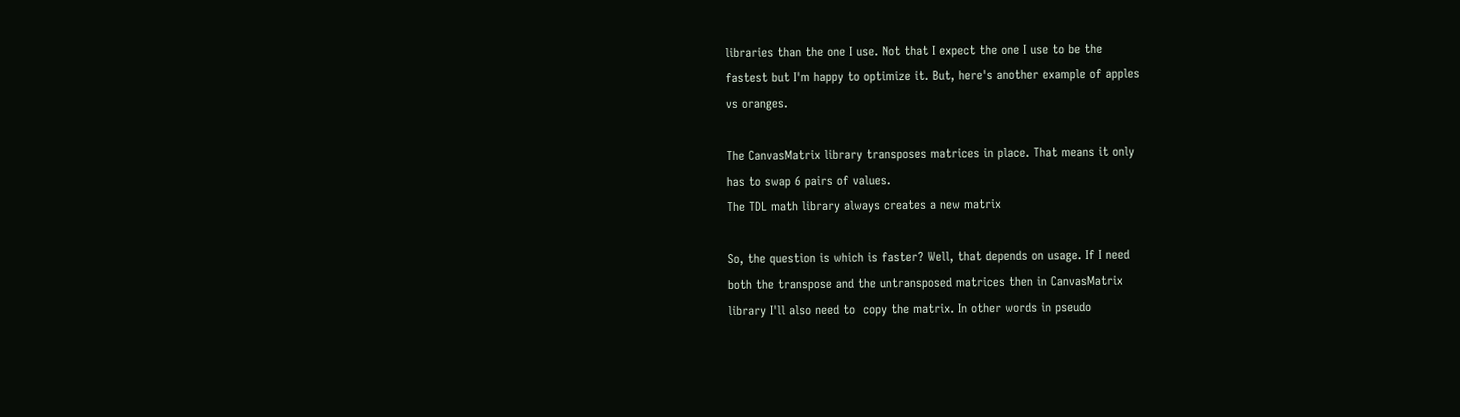libraries than the one I use. Not that I expect the one I use to be the
fastest but I'm happy to optimize it. But, here's another example of apples
vs oranges.

The CanvasMatrix library transposes matrices in place. That means it only
has to swap 6 pairs of values.
The TDL math library always creates a new matrix

So, the question is which is faster? Well, that depends on usage. If I need
both the transpose and the untransposed matrices then in CanvasMatrix
library I'll also need to  copy the matrix. In other words in pseudo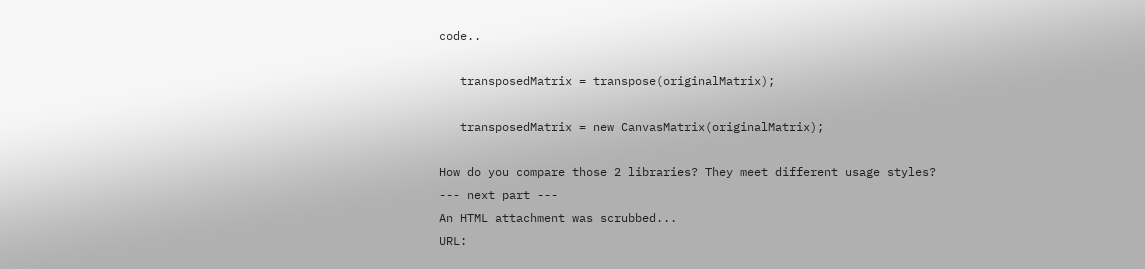code..

   transposedMatrix = transpose(originalMatrix);

   transposedMatrix = new CanvasMatrix(originalMatrix);

How do you compare those 2 libraries? They meet different usage styles?
--- next part ---
An HTML attachment was scrubbed...
URL: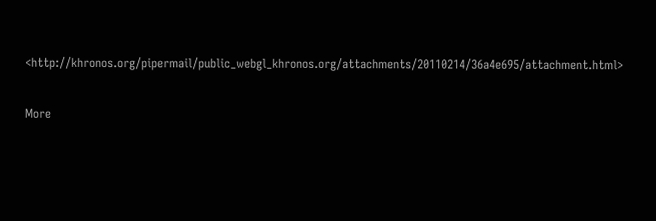<http://khronos.org/pipermail/public_webgl_khronos.org/attachments/20110214/36a4e695/attachment.html>

More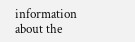information about the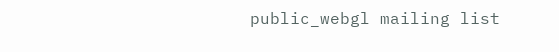public_webgl mailing list